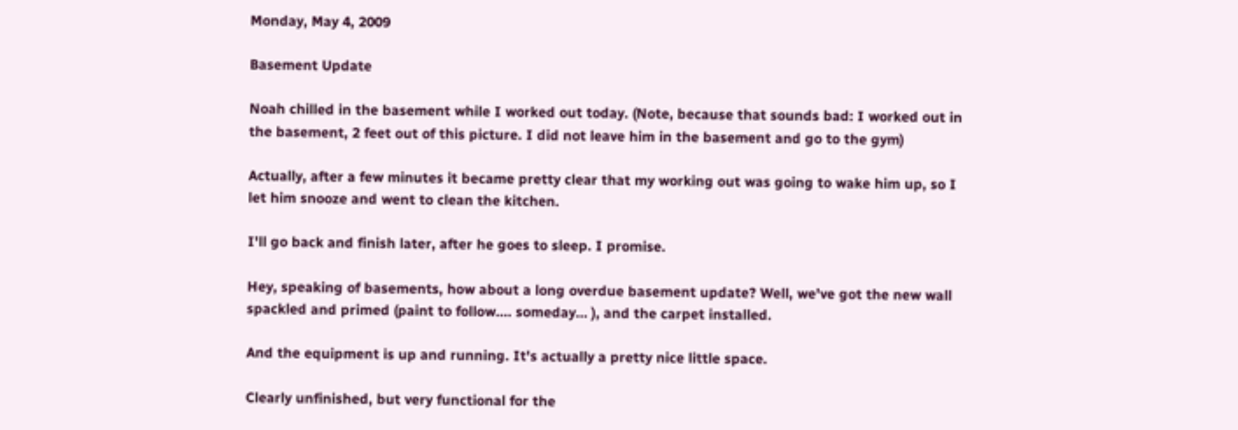Monday, May 4, 2009

Basement Update

Noah chilled in the basement while I worked out today. (Note, because that sounds bad: I worked out in the basement, 2 feet out of this picture. I did not leave him in the basement and go to the gym)

Actually, after a few minutes it became pretty clear that my working out was going to wake him up, so I let him snooze and went to clean the kitchen.

I'll go back and finish later, after he goes to sleep. I promise.

Hey, speaking of basements, how about a long overdue basement update? Well, we've got the new wall spackled and primed (paint to follow.... someday... ), and the carpet installed.

And the equipment is up and running. It's actually a pretty nice little space.

Clearly unfinished, but very functional for the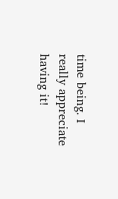time being. I really appreciate having it!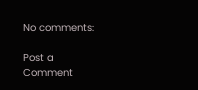No comments:

Post a Comment